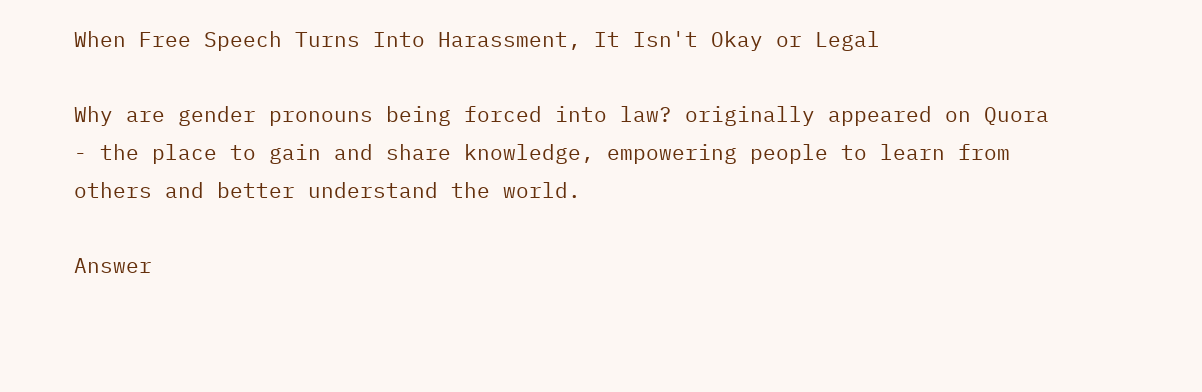When Free Speech Turns Into Harassment, It Isn't Okay or Legal

Why are gender pronouns being forced into law? originally appeared on Quora - the place to gain and share knowledge, empowering people to learn from others and better understand the world.

Answer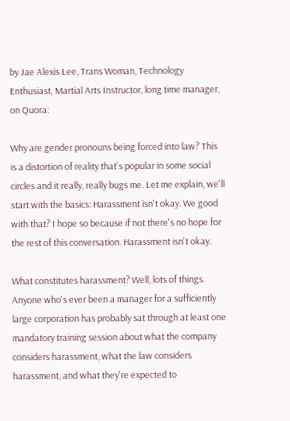by Jae Alexis Lee, Trans Woman, Technology Enthusiast, Martial Arts Instructor, long time manager, on Quora:

Why are gender pronouns being forced into law? This is a distortion of reality that's popular in some social circles and it really, really bugs me. Let me explain, we'll  start with the basics: Harassment isn't okay. We good with that? I hope so because if not there's no hope for the rest of this conversation. Harassment isn't okay.

What constitutes harassment? Well, lots of things. Anyone who's ever been a manager for a sufficiently large corporation has probably sat through at least one mandatory training session about what the company considers harassment, what the law considers harassment, and what they're expected to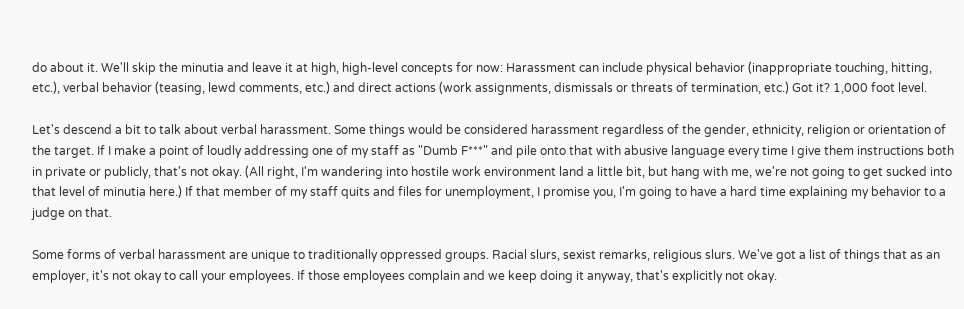do about it. We'll skip the minutia and leave it at high, high-level concepts for now: Harassment can include physical behavior (inappropriate touching, hitting, etc.), verbal behavior (teasing, lewd comments, etc.) and direct actions (work assignments, dismissals or threats of termination, etc.) Got it? 1,000 foot level.

Let's descend a bit to talk about verbal harassment. Some things would be considered harassment regardless of the gender, ethnicity, religion or orientation of the target. If I make a point of loudly addressing one of my staff as "Dumb F***" and pile onto that with abusive language every time I give them instructions both in private or publicly, that's not okay. (All right, I'm wandering into hostile work environment land a little bit, but hang with me, we're not going to get sucked into that level of minutia here.) If that member of my staff quits and files for unemployment, I promise you, I'm going to have a hard time explaining my behavior to a judge on that.

Some forms of verbal harassment are unique to traditionally oppressed groups. Racial slurs, sexist remarks, religious slurs. We've got a list of things that as an employer, it's not okay to call your employees. If those employees complain and we keep doing it anyway, that's explicitly not okay.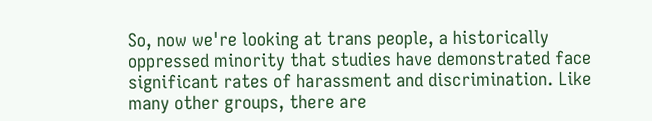So, now we're looking at trans people, a historically oppressed minority that studies have demonstrated face significant rates of harassment and discrimination. Like many other groups, there are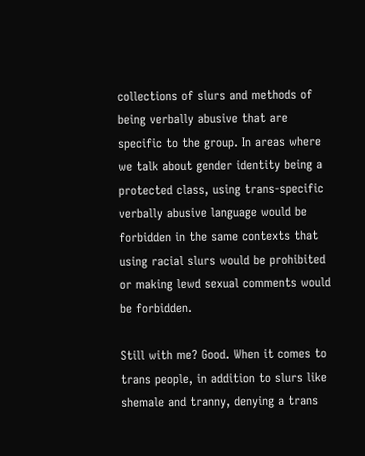collections of slurs and methods of being verbally abusive that are specific to the group. In areas where we talk about gender identity being a protected class, using trans-specific verbally abusive language would be forbidden in the same contexts that using racial slurs would be prohibited or making lewd sexual comments would be forbidden.

Still with me? Good. When it comes to trans people, in addition to slurs like shemale and tranny, denying a trans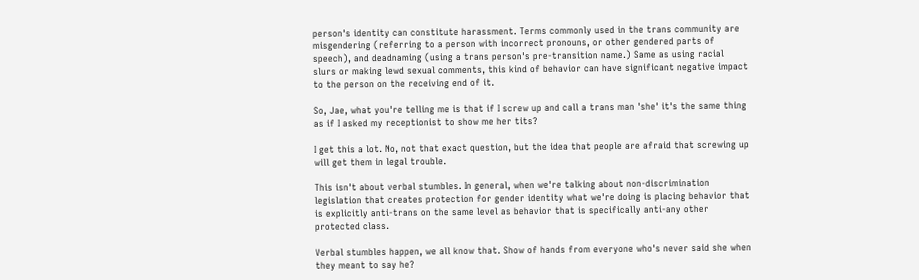person's identity can constitute harassment. Terms commonly used in the trans community are misgendering (referring to a person with incorrect pronouns, or other gendered parts of speech), and deadnaming (using a trans person's pre-transition name.) Same as using racial slurs or making lewd sexual comments, this kind of behavior can have significant negative impact to the person on the receiving end of it.

So, Jae, what you're telling me is that if I screw up and call a trans man 'she' it's the same thing as if I asked my receptionist to show me her tits?

I get this a lot. No, not that exact question, but the idea that people are afraid that screwing up will get them in legal trouble.

This isn't about verbal stumbles. In general, when we're talking about non-discrimination legislation that creates protection for gender identity what we're doing is placing behavior that is explicitly anti-trans on the same level as behavior that is specifically anti-any other protected class.

Verbal stumbles happen, we all know that. Show of hands from everyone who's never said she when they meant to say he?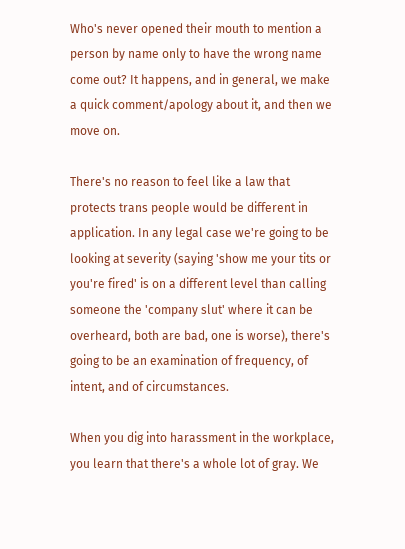Who's never opened their mouth to mention a person by name only to have the wrong name come out? It happens, and in general, we make a quick comment/apology about it, and then we move on.

There's no reason to feel like a law that protects trans people would be different in application. In any legal case we're going to be looking at severity (saying 'show me your tits or you're fired' is on a different level than calling someone the 'company slut' where it can be overheard, both are bad, one is worse), there's going to be an examination of frequency, of intent, and of circumstances.

When you dig into harassment in the workplace, you learn that there's a whole lot of gray. We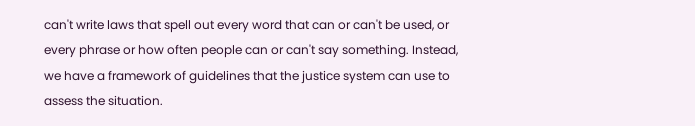can't write laws that spell out every word that can or can't be used, or every phrase or how often people can or can't say something. Instead, we have a framework of guidelines that the justice system can use to assess the situation.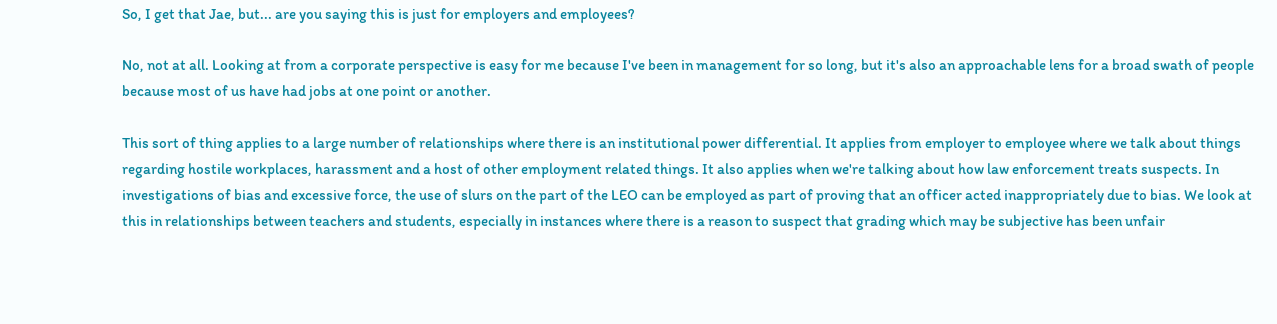So, I get that Jae, but... are you saying this is just for employers and employees?

No, not at all. Looking at from a corporate perspective is easy for me because I've been in management for so long, but it's also an approachable lens for a broad swath of people because most of us have had jobs at one point or another.

This sort of thing applies to a large number of relationships where there is an institutional power differential. It applies from employer to employee where we talk about things regarding hostile workplaces, harassment and a host of other employment related things. It also applies when we're talking about how law enforcement treats suspects. In investigations of bias and excessive force, the use of slurs on the part of the LEO can be employed as part of proving that an officer acted inappropriately due to bias. We look at this in relationships between teachers and students, especially in instances where there is a reason to suspect that grading which may be subjective has been unfair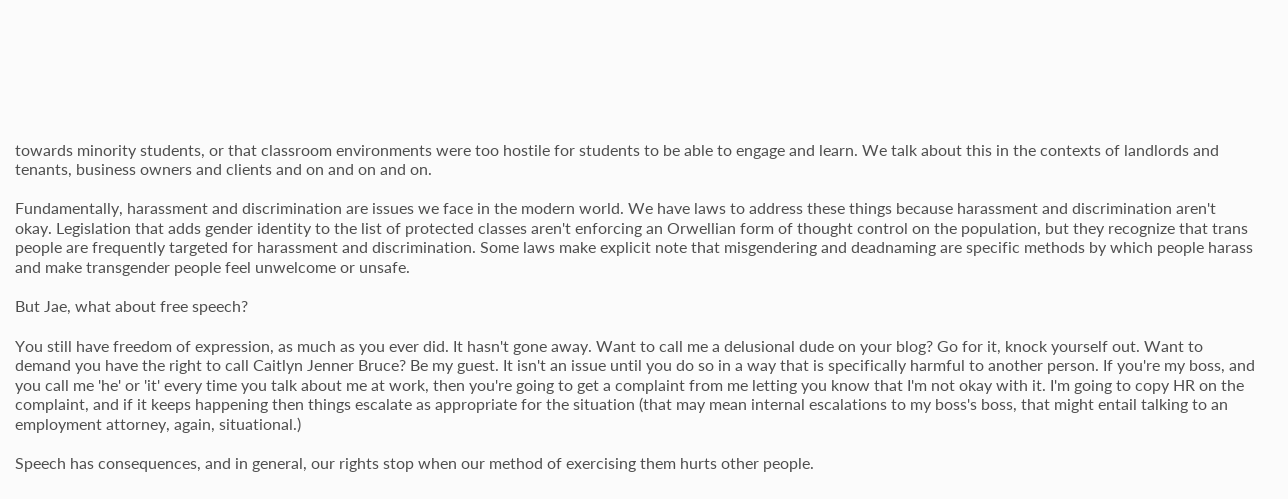towards minority students, or that classroom environments were too hostile for students to be able to engage and learn. We talk about this in the contexts of landlords and tenants, business owners and clients and on and on and on.

Fundamentally, harassment and discrimination are issues we face in the modern world. We have laws to address these things because harassment and discrimination aren't okay. Legislation that adds gender identity to the list of protected classes aren't enforcing an Orwellian form of thought control on the population, but they recognize that trans people are frequently targeted for harassment and discrimination. Some laws make explicit note that misgendering and deadnaming are specific methods by which people harass and make transgender people feel unwelcome or unsafe.

But Jae, what about free speech?

You still have freedom of expression, as much as you ever did. It hasn't gone away. Want to call me a delusional dude on your blog? Go for it, knock yourself out. Want to demand you have the right to call Caitlyn Jenner Bruce? Be my guest. It isn't an issue until you do so in a way that is specifically harmful to another person. If you're my boss, and you call me 'he' or 'it' every time you talk about me at work, then you're going to get a complaint from me letting you know that I'm not okay with it. I'm going to copy HR on the complaint, and if it keeps happening then things escalate as appropriate for the situation (that may mean internal escalations to my boss's boss, that might entail talking to an employment attorney, again, situational.)

Speech has consequences, and in general, our rights stop when our method of exercising them hurts other people.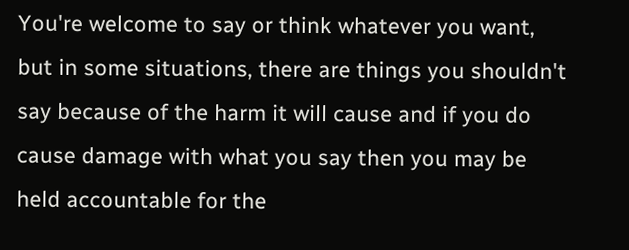You're welcome to say or think whatever you want, but in some situations, there are things you shouldn't say because of the harm it will cause and if you do cause damage with what you say then you may be held accountable for the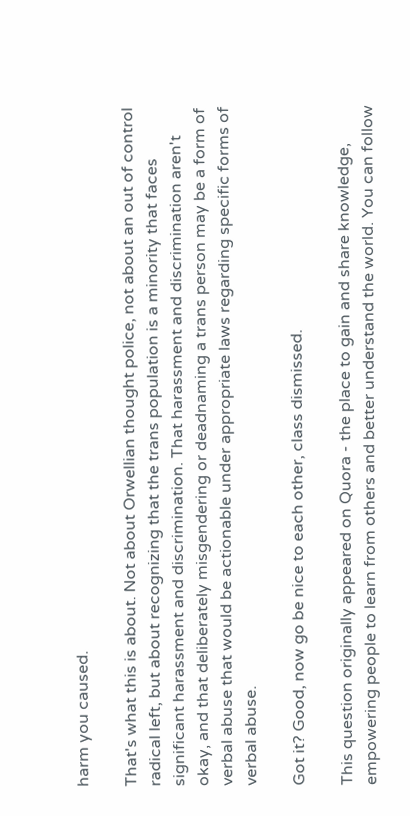harm you caused.

That's what this is about. Not about Orwellian thought police, not about an out of control radical left, but about recognizing that the trans population is a minority that faces significant harassment and discrimination. That harassment and discrimination aren't okay, and that deliberately misgendering or deadnaming a trans person may be a form of verbal abuse that would be actionable under appropriate laws regarding specific forms of verbal abuse.

Got it? Good, now go be nice to each other, class dismissed.

This question originally appeared on Quora - the place to gain and share knowledge, empowering people to learn from others and better understand the world. You can follow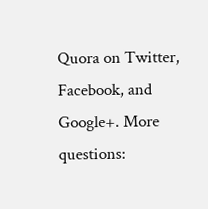Quora on Twitter, Facebook, and Google+. More questions: